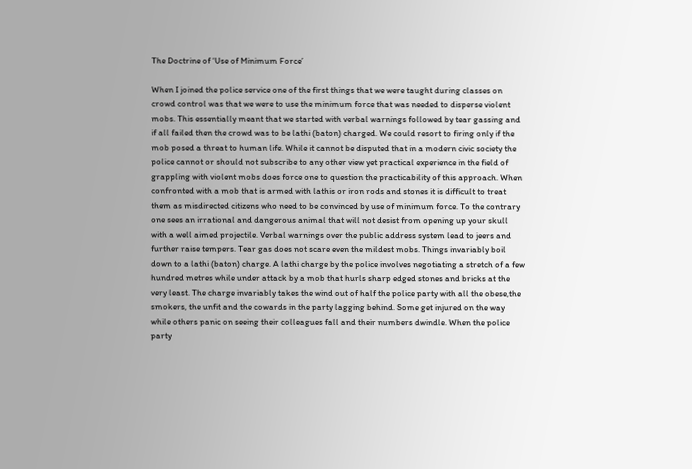The Doctrine of ‘Use of Minimum Force’

When I joined the police service one of the first things that we were taught during classes on crowd control was that we were to use the minimum force that was needed to disperse violent mobs. This essentially meant that we started with verbal warnings followed by tear gassing and if all failed then the crowd was to be lathi (baton) charged. We could resort to firing only if the mob posed a threat to human life. While it cannot be disputed that in a modern civic society the police cannot or should not subscribe to any other view yet practical experience in the field of grappling with violent mobs does force one to question the practicability of this approach. When confronted with a mob that is armed with lathis or iron rods and stones it is difficult to treat them as misdirected citizens who need to be convinced by use of minimum force. To the contrary one sees an irrational and dangerous animal that will not desist from opening up your skull with a well aimed projectile. Verbal warnings over the public address system lead to jeers and further raise tempers. Tear gas does not scare even the mildest mobs. Things invariably boil down to a lathi (baton) charge. A lathi charge by the police involves negotiating a stretch of a few hundred metres while under attack by a mob that hurls sharp edged stones and bricks at the very least. The charge invariably takes the wind out of half the police party with all the obese,the smokers, the unfit and the cowards in the party lagging behind. Some get injured on the way while others panic on seeing their colleagues fall and their numbers dwindle. When the police party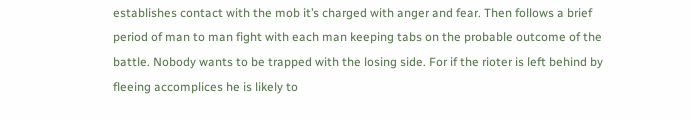establishes contact with the mob it’s charged with anger and fear. Then follows a brief period of man to man fight with each man keeping tabs on the probable outcome of the battle. Nobody wants to be trapped with the losing side. For if the rioter is left behind by fleeing accomplices he is likely to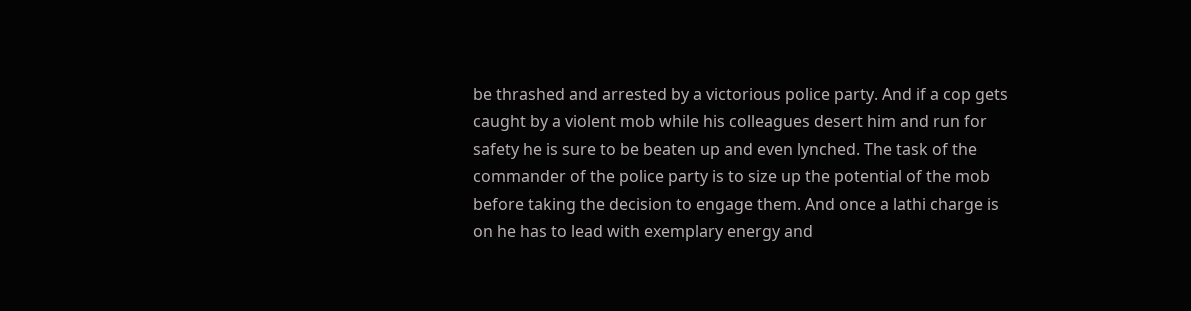be thrashed and arrested by a victorious police party. And if a cop gets caught by a violent mob while his colleagues desert him and run for safety he is sure to be beaten up and even lynched. The task of the commander of the police party is to size up the potential of the mob before taking the decision to engage them. And once a lathi charge is on he has to lead with exemplary energy and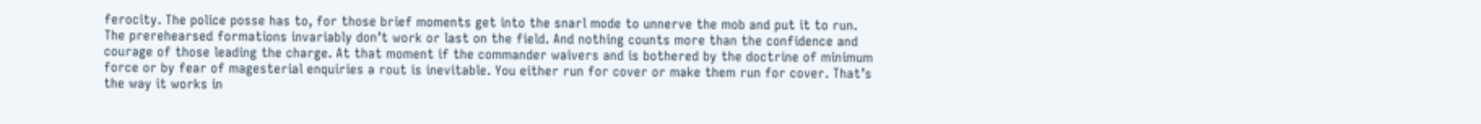ferocity. The police posse has to, for those brief moments get into the snarl mode to unnerve the mob and put it to run. The prerehearsed formations invariably don’t work or last on the field. And nothing counts more than the confidence and courage of those leading the charge. At that moment if the commander waivers and is bothered by the doctrine of minimum force or by fear of magesterial enquiries a rout is inevitable. You either run for cover or make them run for cover. That’s the way it works in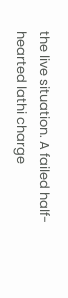the live situation. A failed half-hearted lathi charge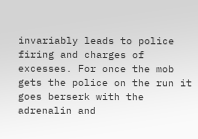invariably leads to police firing and charges of excesses. For once the mob gets the police on the run it goes berserk with the adrenalin and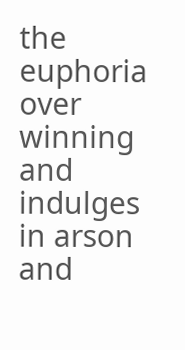the euphoria over winning and indulges in arson and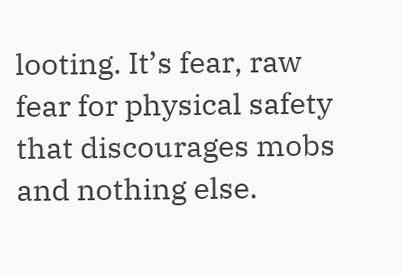looting. It’s fear, raw fear for physical safety that discourages mobs and nothing else.